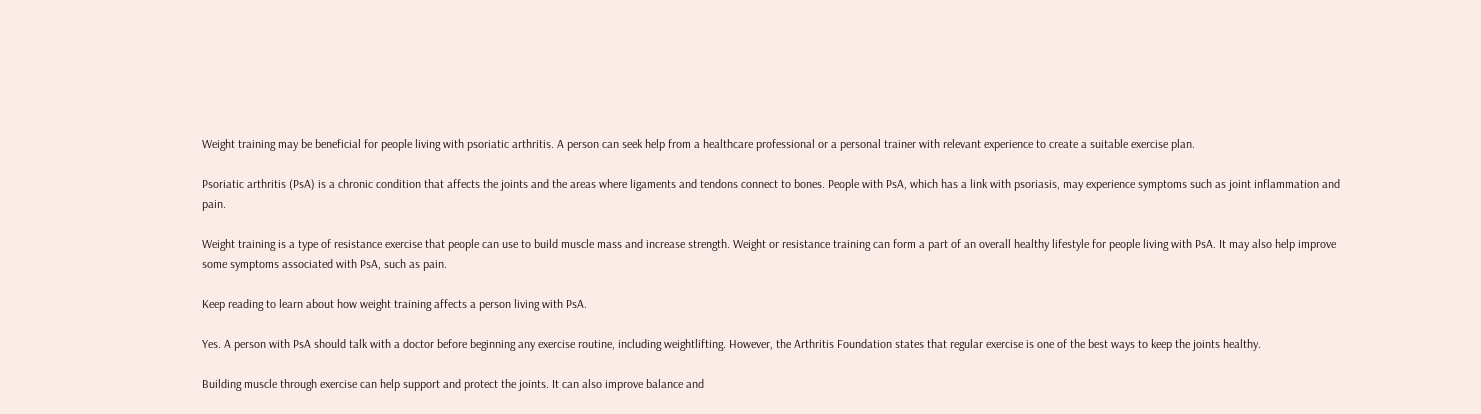Weight training may be beneficial for people living with psoriatic arthritis. A person can seek help from a healthcare professional or a personal trainer with relevant experience to create a suitable exercise plan.

Psoriatic arthritis (PsA) is a chronic condition that affects the joints and the areas where ligaments and tendons connect to bones. People with PsA, which has a link with psoriasis, may experience symptoms such as joint inflammation and pain.

Weight training is a type of resistance exercise that people can use to build muscle mass and increase strength. Weight or resistance training can form a part of an overall healthy lifestyle for people living with PsA. It may also help improve some symptoms associated with PsA, such as pain.

Keep reading to learn about how weight training affects a person living with PsA.

Yes. A person with PsA should talk with a doctor before beginning any exercise routine, including weightlifting. However, the Arthritis Foundation states that regular exercise is one of the best ways to keep the joints healthy.

Building muscle through exercise can help support and protect the joints. It can also improve balance and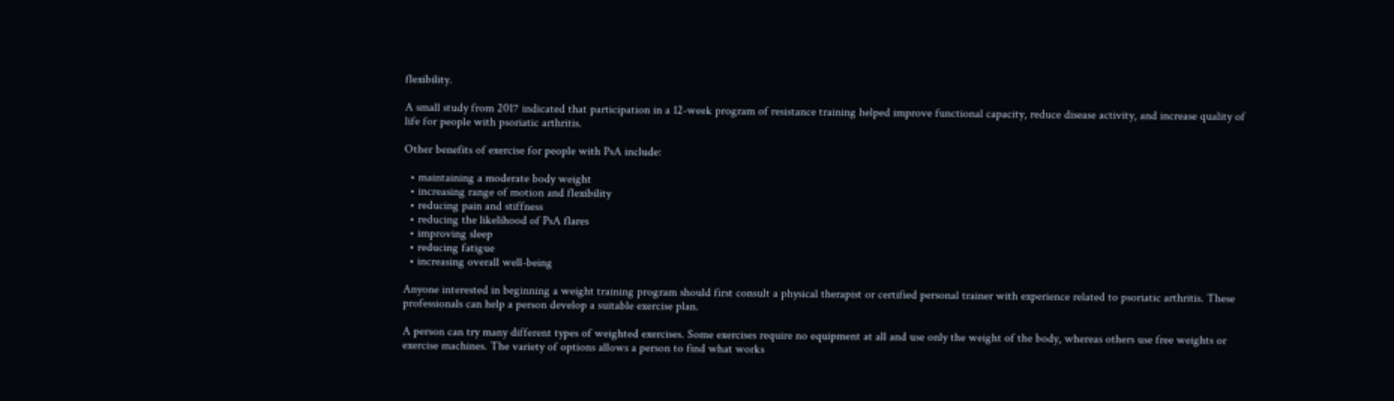flexibility.

A small study from 2017 indicated that participation in a 12-week program of resistance training helped improve functional capacity, reduce disease activity, and increase quality of life for people with psoriatic arthritis.

Other benefits of exercise for people with PsA include:

  • maintaining a moderate body weight
  • increasing range of motion and flexibility
  • reducing pain and stiffness
  • reducing the likelihood of PsA flares
  • improving sleep
  • reducing fatigue
  • increasing overall well-being

Anyone interested in beginning a weight training program should first consult a physical therapist or certified personal trainer with experience related to psoriatic arthritis. These professionals can help a person develop a suitable exercise plan.

A person can try many different types of weighted exercises. Some exercises require no equipment at all and use only the weight of the body, whereas others use free weights or exercise machines. The variety of options allows a person to find what works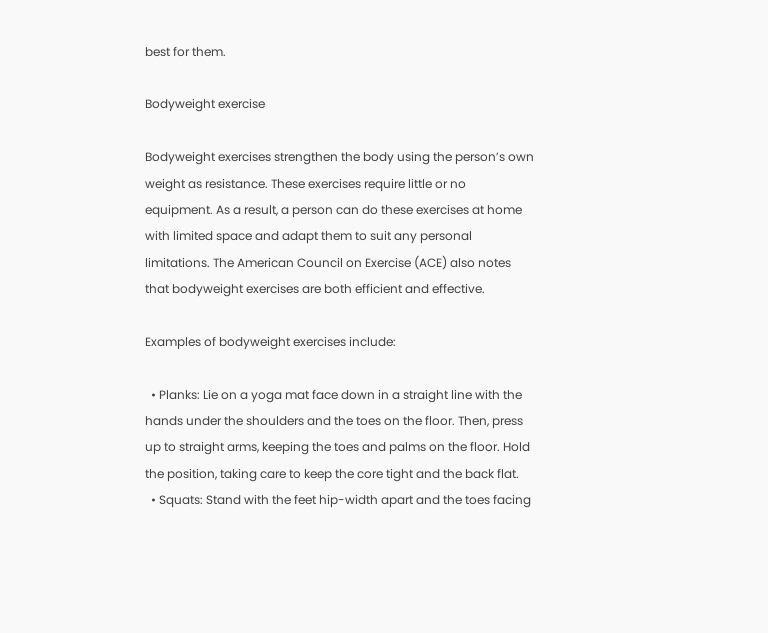best for them.

Bodyweight exercise

Bodyweight exercises strengthen the body using the person’s own weight as resistance. These exercises require little or no equipment. As a result, a person can do these exercises at home with limited space and adapt them to suit any personal limitations. The American Council on Exercise (ACE) also notes that bodyweight exercises are both efficient and effective.

Examples of bodyweight exercises include:

  • Planks: Lie on a yoga mat face down in a straight line with the hands under the shoulders and the toes on the floor. Then, press up to straight arms, keeping the toes and palms on the floor. Hold the position, taking care to keep the core tight and the back flat.
  • Squats: Stand with the feet hip-width apart and the toes facing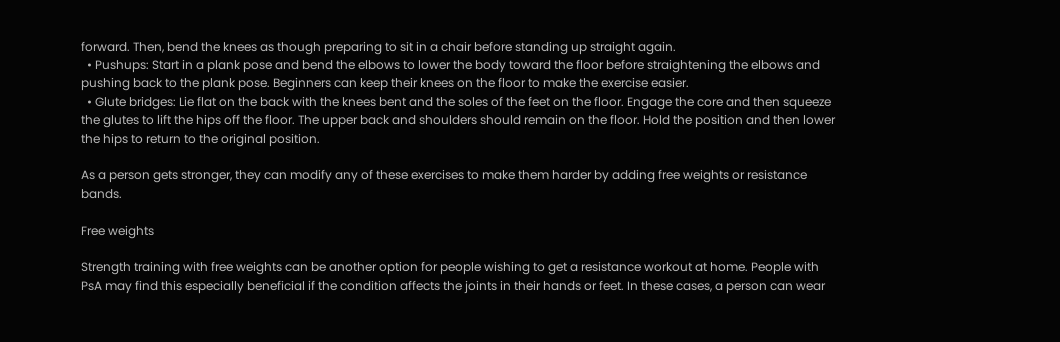forward. Then, bend the knees as though preparing to sit in a chair before standing up straight again.
  • Pushups: Start in a plank pose and bend the elbows to lower the body toward the floor before straightening the elbows and pushing back to the plank pose. Beginners can keep their knees on the floor to make the exercise easier.
  • Glute bridges: Lie flat on the back with the knees bent and the soles of the feet on the floor. Engage the core and then squeeze the glutes to lift the hips off the floor. The upper back and shoulders should remain on the floor. Hold the position and then lower the hips to return to the original position.

As a person gets stronger, they can modify any of these exercises to make them harder by adding free weights or resistance bands.

Free weights

Strength training with free weights can be another option for people wishing to get a resistance workout at home. People with PsA may find this especially beneficial if the condition affects the joints in their hands or feet. In these cases, a person can wear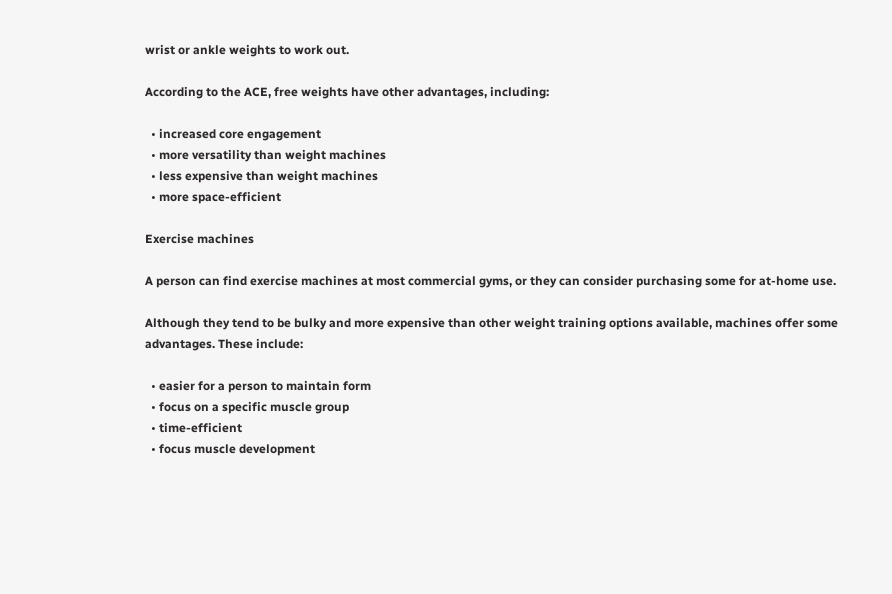wrist or ankle weights to work out.

According to the ACE, free weights have other advantages, including:

  • increased core engagement
  • more versatility than weight machines
  • less expensive than weight machines
  • more space-efficient

Exercise machines

A person can find exercise machines at most commercial gyms, or they can consider purchasing some for at-home use.

Although they tend to be bulky and more expensive than other weight training options available, machines offer some advantages. These include:

  • easier for a person to maintain form
  • focus on a specific muscle group
  • time-efficient
  • focus muscle development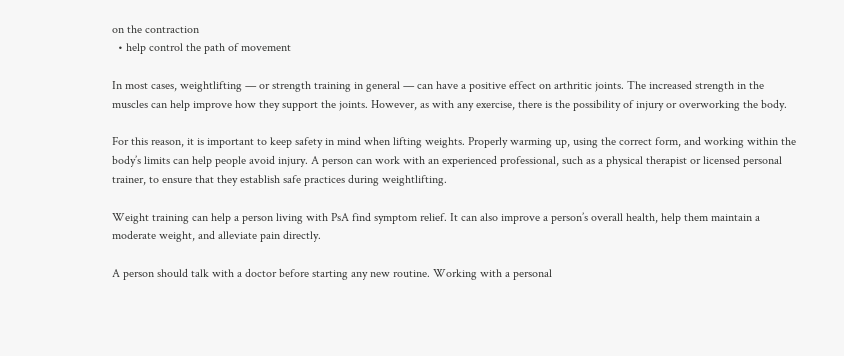on the contraction
  • help control the path of movement

In most cases, weightlifting — or strength training in general — can have a positive effect on arthritic joints. The increased strength in the muscles can help improve how they support the joints. However, as with any exercise, there is the possibility of injury or overworking the body.

For this reason, it is important to keep safety in mind when lifting weights. Properly warming up, using the correct form, and working within the body’s limits can help people avoid injury. A person can work with an experienced professional, such as a physical therapist or licensed personal trainer, to ensure that they establish safe practices during weightlifting.

Weight training can help a person living with PsA find symptom relief. It can also improve a person’s overall health, help them maintain a moderate weight, and alleviate pain directly.

A person should talk with a doctor before starting any new routine. Working with a personal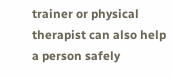trainer or physical therapist can also help a person safely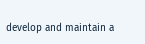develop and maintain a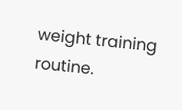weight training routine.